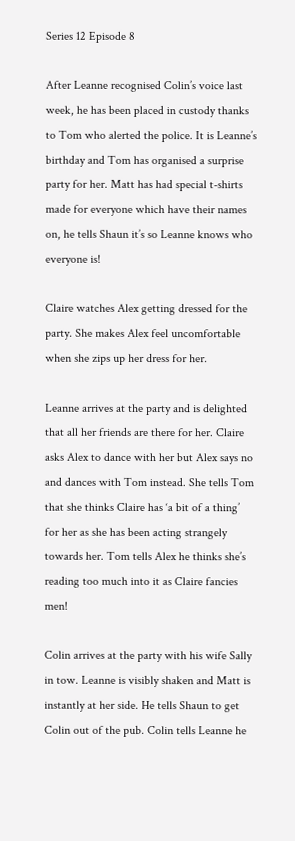Series 12 Episode 8

After Leanne recognised Colin’s voice last week, he has been placed in custody thanks to Tom who alerted the police. It is Leanne’s birthday and Tom has organised a surprise party for her. Matt has had special t-shirts made for everyone which have their names on, he tells Shaun it’s so Leanne knows who everyone is!

Claire watches Alex getting dressed for the party. She makes Alex feel uncomfortable when she zips up her dress for her.

Leanne arrives at the party and is delighted that all her friends are there for her. Claire asks Alex to dance with her but Alex says no and dances with Tom instead. She tells Tom that she thinks Claire has ‘a bit of a thing’ for her as she has been acting strangely towards her. Tom tells Alex he thinks she’s reading too much into it as Claire fancies men!

Colin arrives at the party with his wife Sally in tow. Leanne is visibly shaken and Matt is instantly at her side. He tells Shaun to get Colin out of the pub. Colin tells Leanne he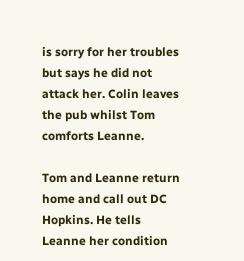is sorry for her troubles but says he did not attack her. Colin leaves the pub whilst Tom comforts Leanne.

Tom and Leanne return home and call out DC Hopkins. He tells Leanne her condition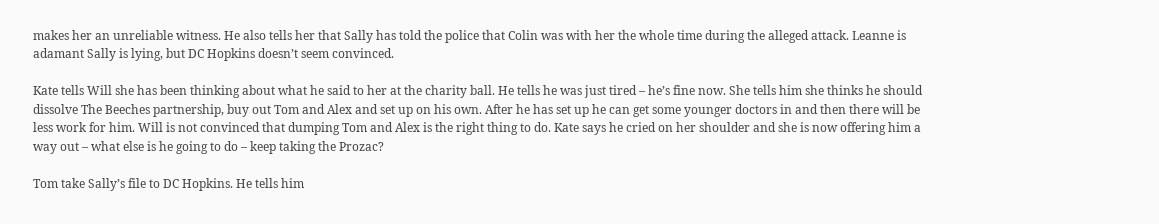makes her an unreliable witness. He also tells her that Sally has told the police that Colin was with her the whole time during the alleged attack. Leanne is adamant Sally is lying, but DC Hopkins doesn’t seem convinced.

Kate tells Will she has been thinking about what he said to her at the charity ball. He tells he was just tired – he’s fine now. She tells him she thinks he should dissolve The Beeches partnership, buy out Tom and Alex and set up on his own. After he has set up he can get some younger doctors in and then there will be less work for him. Will is not convinced that dumping Tom and Alex is the right thing to do. Kate says he cried on her shoulder and she is now offering him a way out – what else is he going to do – keep taking the Prozac?

Tom take Sally’s file to DC Hopkins. He tells him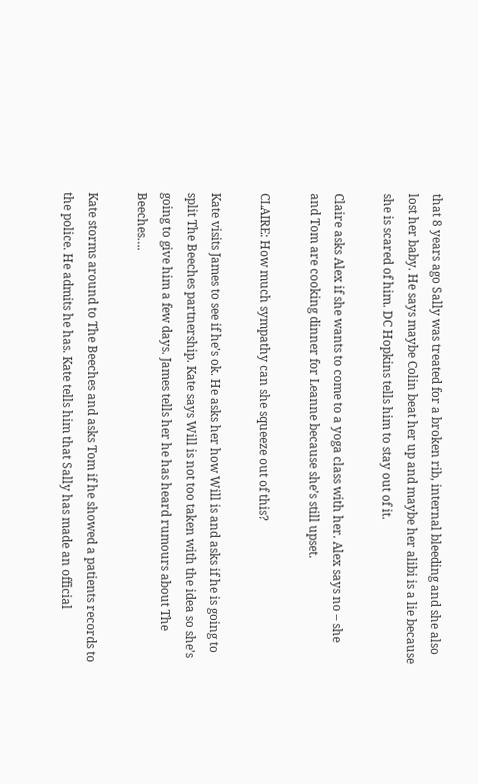that 8 years ago Sally was treated for a broken rib, internal bleeding and she also lost her baby. He says maybe Colin beat her up and maybe her alibi is a lie because she is scared of him. DC Hopkins tells him to stay out of it.

Claire asks Alex if she wants to come to a yoga class with her. Alex says no – she and Tom are cooking dinner for Leanne because she’s still upset.

CLAIRE: How much sympathy can she squeeze out of this?

Kate visits James to see if he’s ok. He asks her how Will is and asks if he is going to split The Beeches partnership. Kate says Will is not too taken with the idea so she’s going to give him a few days. James tells her he has heard rumours about The Beeches….

Kate storms around to The Beeches and asks Tom if he showed a patients records to the police. He admits he has. Kate tells him that Sally has made an official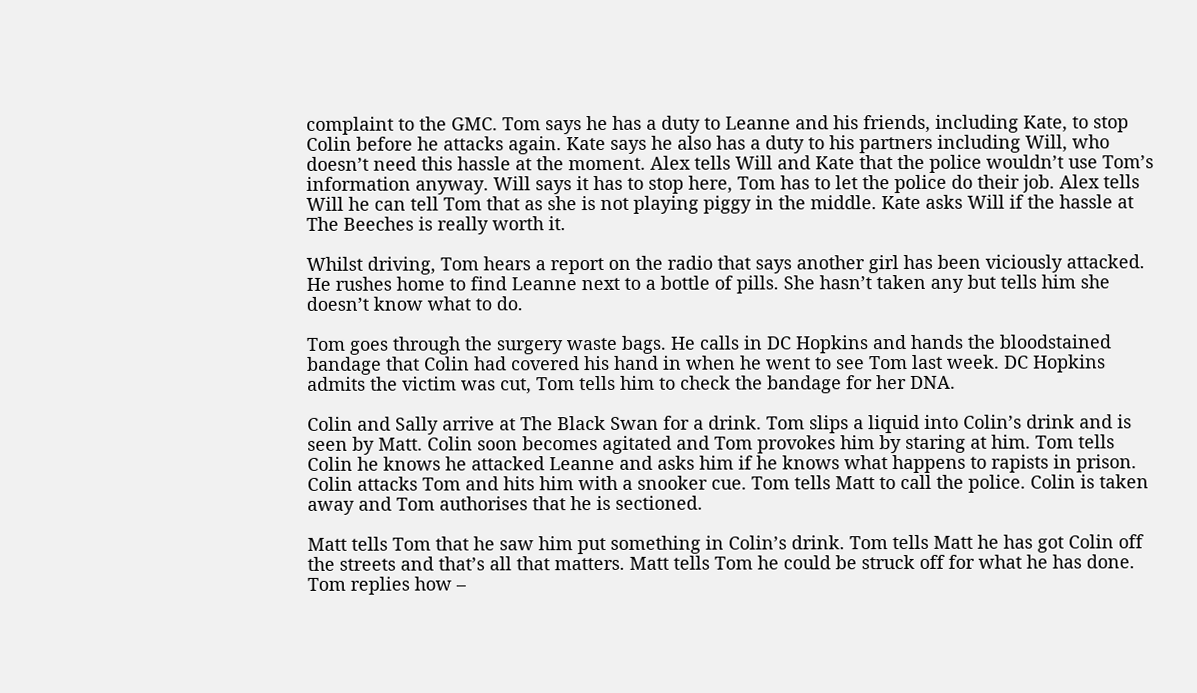complaint to the GMC. Tom says he has a duty to Leanne and his friends, including Kate, to stop Colin before he attacks again. Kate says he also has a duty to his partners including Will, who doesn’t need this hassle at the moment. Alex tells Will and Kate that the police wouldn’t use Tom’s information anyway. Will says it has to stop here, Tom has to let the police do their job. Alex tells Will he can tell Tom that as she is not playing piggy in the middle. Kate asks Will if the hassle at The Beeches is really worth it.

Whilst driving, Tom hears a report on the radio that says another girl has been viciously attacked. He rushes home to find Leanne next to a bottle of pills. She hasn’t taken any but tells him she doesn’t know what to do.

Tom goes through the surgery waste bags. He calls in DC Hopkins and hands the bloodstained bandage that Colin had covered his hand in when he went to see Tom last week. DC Hopkins admits the victim was cut, Tom tells him to check the bandage for her DNA.

Colin and Sally arrive at The Black Swan for a drink. Tom slips a liquid into Colin’s drink and is seen by Matt. Colin soon becomes agitated and Tom provokes him by staring at him. Tom tells Colin he knows he attacked Leanne and asks him if he knows what happens to rapists in prison. Colin attacks Tom and hits him with a snooker cue. Tom tells Matt to call the police. Colin is taken away and Tom authorises that he is sectioned.

Matt tells Tom that he saw him put something in Colin’s drink. Tom tells Matt he has got Colin off the streets and that’s all that matters. Matt tells Tom he could be struck off for what he has done. Tom replies how –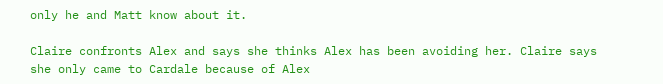only he and Matt know about it.

Claire confronts Alex and says she thinks Alex has been avoiding her. Claire says she only came to Cardale because of Alex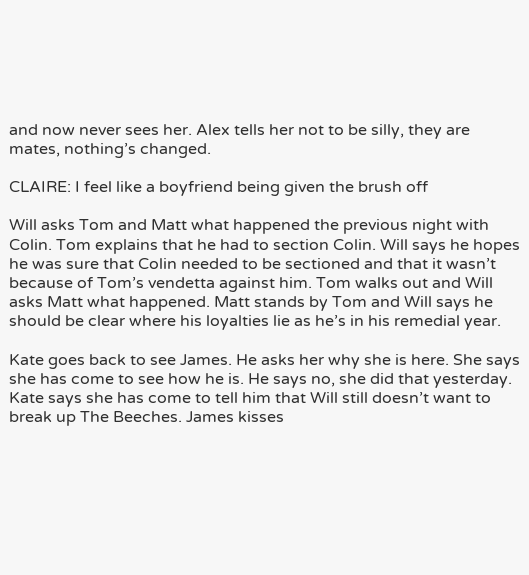and now never sees her. Alex tells her not to be silly, they are mates, nothing’s changed.

CLAIRE: I feel like a boyfriend being given the brush off

Will asks Tom and Matt what happened the previous night with Colin. Tom explains that he had to section Colin. Will says he hopes he was sure that Colin needed to be sectioned and that it wasn’t because of Tom’s vendetta against him. Tom walks out and Will asks Matt what happened. Matt stands by Tom and Will says he should be clear where his loyalties lie as he’s in his remedial year.

Kate goes back to see James. He asks her why she is here. She says she has come to see how he is. He says no, she did that yesterday. Kate says she has come to tell him that Will still doesn’t want to break up The Beeches. James kisses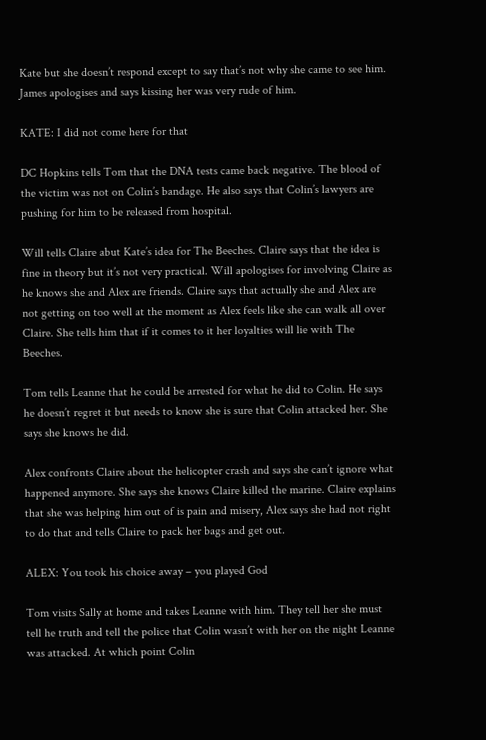Kate but she doesn’t respond except to say that’s not why she came to see him. James apologises and says kissing her was very rude of him.

KATE: I did not come here for that

DC Hopkins tells Tom that the DNA tests came back negative. The blood of the victim was not on Colin’s bandage. He also says that Colin’s lawyers are pushing for him to be released from hospital.

Will tells Claire abut Kate’s idea for The Beeches. Claire says that the idea is fine in theory but it’s not very practical. Will apologises for involving Claire as he knows she and Alex are friends. Claire says that actually she and Alex are not getting on too well at the moment as Alex feels like she can walk all over Claire. She tells him that if it comes to it her loyalties will lie with The Beeches.

Tom tells Leanne that he could be arrested for what he did to Colin. He says he doesn’t regret it but needs to know she is sure that Colin attacked her. She says she knows he did.

Alex confronts Claire about the helicopter crash and says she can’t ignore what happened anymore. She says she knows Claire killed the marine. Claire explains that she was helping him out of is pain and misery, Alex says she had not right to do that and tells Claire to pack her bags and get out.

ALEX: You took his choice away – you played God

Tom visits Sally at home and takes Leanne with him. They tell her she must tell he truth and tell the police that Colin wasn’t with her on the night Leanne was attacked. At which point Colin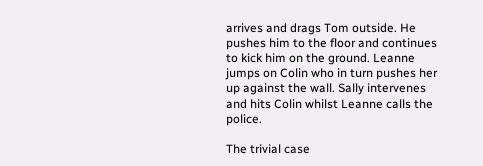arrives and drags Tom outside. He pushes him to the floor and continues to kick him on the ground. Leanne jumps on Colin who in turn pushes her up against the wall. Sally intervenes and hits Colin whilst Leanne calls the police.

The trivial case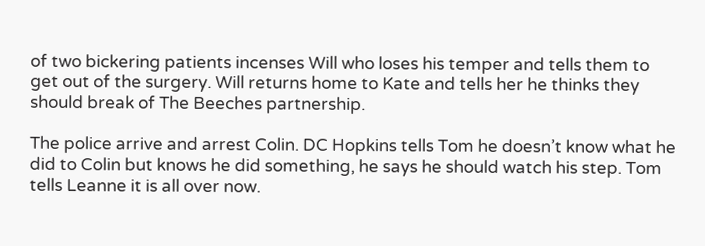of two bickering patients incenses Will who loses his temper and tells them to get out of the surgery. Will returns home to Kate and tells her he thinks they should break of The Beeches partnership.

The police arrive and arrest Colin. DC Hopkins tells Tom he doesn’t know what he did to Colin but knows he did something, he says he should watch his step. Tom tells Leanne it is all over now.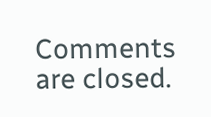Comments are closed.